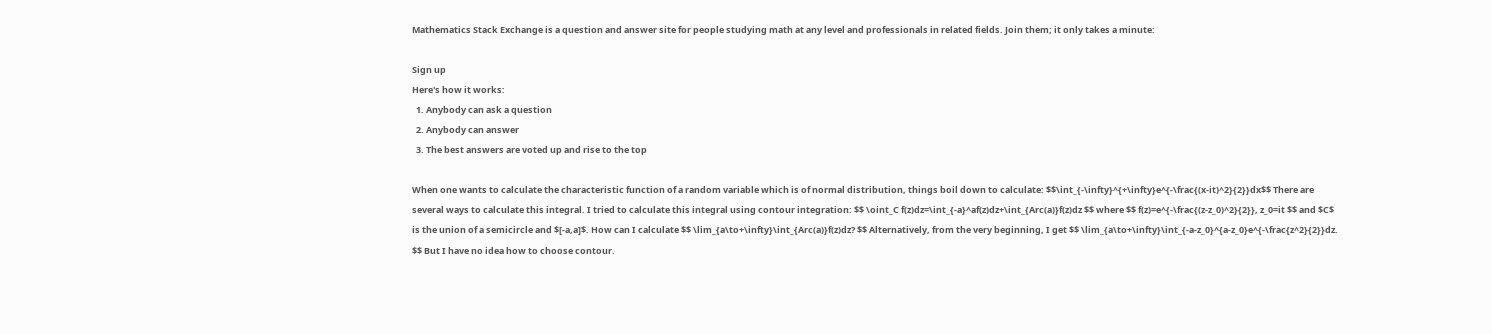Mathematics Stack Exchange is a question and answer site for people studying math at any level and professionals in related fields. Join them; it only takes a minute:

Sign up
Here's how it works:
  1. Anybody can ask a question
  2. Anybody can answer
  3. The best answers are voted up and rise to the top

When one wants to calculate the characteristic function of a random variable which is of normal distribution, things boil down to calculate: $$\int_{-\infty}^{+\infty}e^{-\frac{(x-it)^2}{2}}dx$$ There are several ways to calculate this integral. I tried to calculate this integral using contour integration: $$ \oint_C f(z)dz=\int_{-a}^af(z)dz+\int_{Arc(a)}f(z)dz $$ where $$ f(z)=e^{-\frac{(z-z_0)^2}{2}}, z_0=it $$ and $C$ is the union of a semicircle and $[-a,a]$. How can I calculate $$ \lim_{a\to+\infty}\int_{Arc(a)}f(z)dz? $$ Alternatively, from the very beginning, I get $$ \lim_{a\to+\infty}\int_{-a-z_0}^{a-z_0}e^{-\frac{z^2}{2}}dz. $$ But I have no idea how to choose contour.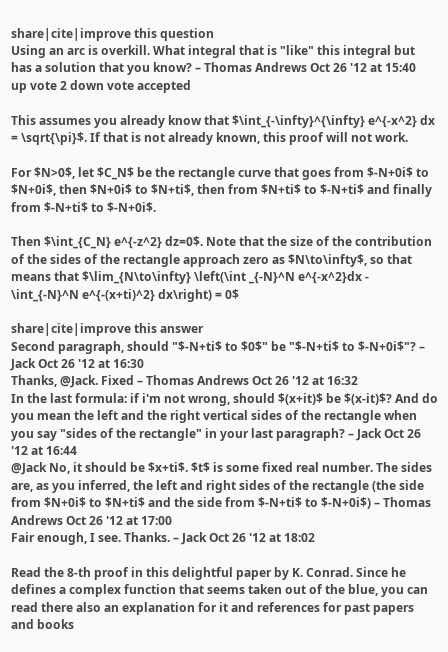share|cite|improve this question
Using an arc is overkill. What integral that is "like" this integral but has a solution that you know? – Thomas Andrews Oct 26 '12 at 15:40
up vote 2 down vote accepted

This assumes you already know that $\int_{-\infty}^{\infty} e^{-x^2} dx = \sqrt{\pi}$. If that is not already known, this proof will not work.

For $N>0$, let $C_N$ be the rectangle curve that goes from $-N+0i$ to $N+0i$, then $N+0i$ to $N+ti$, then from $N+ti$ to $-N+ti$ and finally from $-N+ti$ to $-N+0i$.

Then $\int_{C_N} e^{-z^2} dz=0$. Note that the size of the contribution of the sides of the rectangle approach zero as $N\to\infty$, so that means that $\lim_{N\to\infty} \left(\int _{-N}^N e^{-x^2}dx - \int_{-N}^N e^{-(x+ti)^2} dx\right) = 0$

share|cite|improve this answer
Second paragraph, should "$-N+ti$ to $0$" be "$-N+ti$ to $-N+0i$"? – Jack Oct 26 '12 at 16:30
Thanks, @Jack. Fixed – Thomas Andrews Oct 26 '12 at 16:32
In the last formula: if i'm not wrong, should $(x+it)$ be $(x-it)$? And do you mean the left and the right vertical sides of the rectangle when you say "sides of the rectangle" in your last paragraph? – Jack Oct 26 '12 at 16:44
@Jack No, it should be $x+ti$. $t$ is some fixed real number. The sides are, as you inferred, the left and right sides of the rectangle (the side from $N+0i$ to $N+ti$ and the side from $-N+ti$ to $-N+0i$) – Thomas Andrews Oct 26 '12 at 17:00
Fair enough, I see. Thanks. – Jack Oct 26 '12 at 18:02

Read the 8-th proof in this delightful paper by K. Conrad. Since he defines a complex function that seems taken out of the blue, you can read there also an explanation for it and references for past papers and books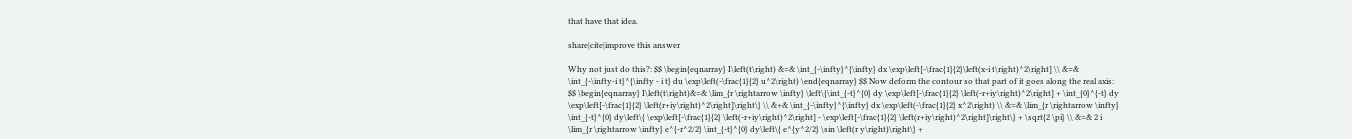that have that idea.

share|cite|improve this answer

Why not just do this?: $$ \begin{eqnarray} I\left(t\right) &=& \int_{-\infty}^{\infty} dx \exp\left[-\frac{1}{2}\left(x-i t\right)^2\right] \\ &=& \int_{-\infty-i t}^{\infty - i t} du \exp\left(-\frac{1}{2} u^2\right) \end{eqnarray} $$ Now deform the contour so that part of it goes along the real axis: $$ \begin{eqnarray} I\left(t\right)&=& \lim_{r \rightarrow \infty} \left\{\int_{-t}^{0} dy \exp\left[-\frac{1}{2} \left(-r+iy\right)^2\right] + \int_{0}^{-t} dy \exp\left[-\frac{1}{2} \left(r+iy\right)^2\right]\right\} \\ &+& \int_{-\infty}^{\infty} dx \exp\left(-\frac{1}{2} x^2\right) \\ &=& \lim_{r \rightarrow \infty} \int_{-t}^{0} dy\left\{ \exp\left[-\frac{1}{2} \left(-r+iy\right)^2\right] - \exp\left[-\frac{1}{2} \left(r+iy\right)^2\right]\right\} + \sqrt{2 \pi} \\ &=& 2 i \lim_{r \rightarrow \infty} e^{-r^2/2} \int_{-t}^{0} dy\left\{ e^{y^2/2} \sin \left(r y\right)\right\} +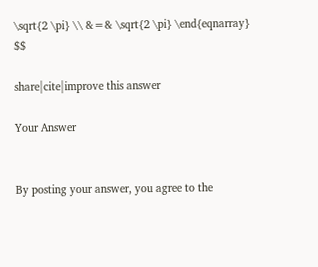\sqrt{2 \pi} \\ &=& \sqrt{2 \pi} \end{eqnarray} $$

share|cite|improve this answer

Your Answer


By posting your answer, you agree to the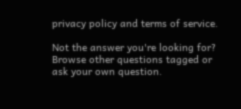privacy policy and terms of service.

Not the answer you're looking for? Browse other questions tagged or ask your own question.